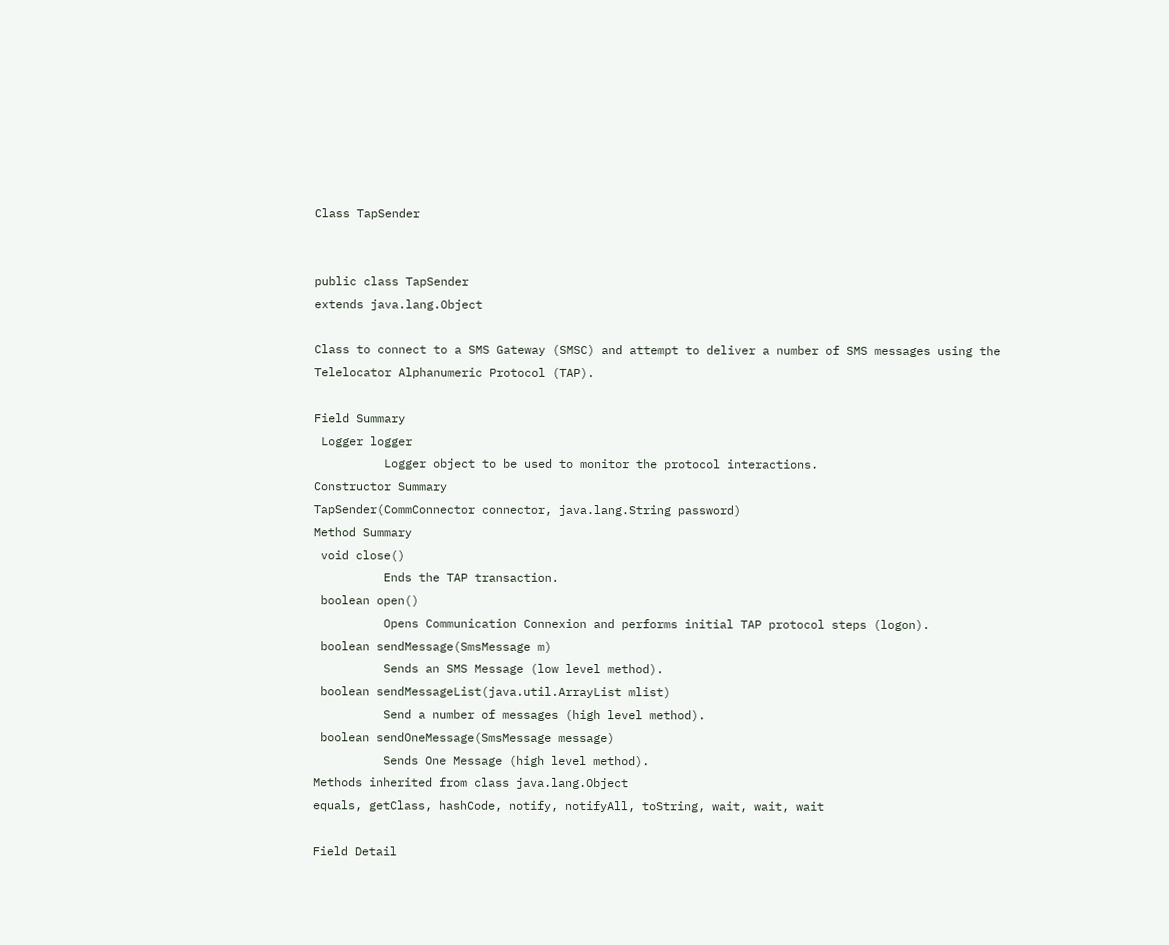Class TapSender


public class TapSender
extends java.lang.Object

Class to connect to a SMS Gateway (SMSC) and attempt to deliver a number of SMS messages using the Telelocator Alphanumeric Protocol (TAP).

Field Summary
 Logger logger
          Logger object to be used to monitor the protocol interactions.
Constructor Summary
TapSender(CommConnector connector, java.lang.String password)
Method Summary
 void close()
          Ends the TAP transaction.
 boolean open()
          Opens Communication Connexion and performs initial TAP protocol steps (logon).
 boolean sendMessage(SmsMessage m)
          Sends an SMS Message (low level method).
 boolean sendMessageList(java.util.ArrayList mlist)
          Send a number of messages (high level method).
 boolean sendOneMessage(SmsMessage message)
          Sends One Message (high level method).
Methods inherited from class java.lang.Object
equals, getClass, hashCode, notify, notifyAll, toString, wait, wait, wait

Field Detail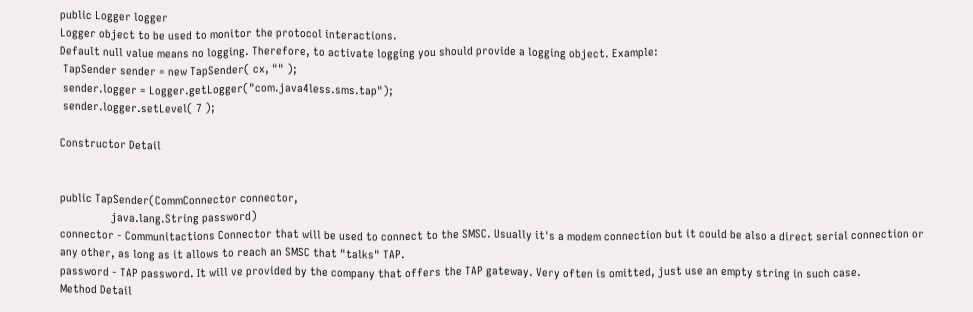public Logger logger
Logger object to be used to monitor the protocol interactions.
Default null value means no logging. Therefore, to activate logging you should provide a logging object. Example:
 TapSender sender = new TapSender( cx, "" );
 sender.logger = Logger.getLogger("com.java4less.sms.tap");
 sender.logger.setLevel( 7 );

Constructor Detail


public TapSender(CommConnector connector,
                 java.lang.String password)
connector - Communitactions Connector that will be used to connect to the SMSC. Usually it's a modem connection but it could be also a direct serial connection or any other, as long as it allows to reach an SMSC that "talks" TAP.
password - TAP password. It will ve provided by the company that offers the TAP gateway. Very often is omitted, just use an empty string in such case.
Method Detail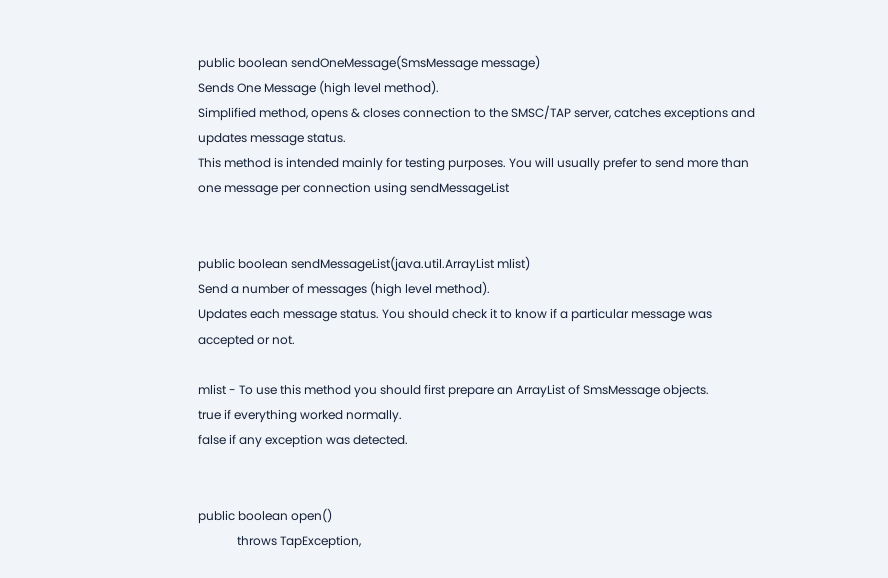public boolean sendOneMessage(SmsMessage message)
Sends One Message (high level method).
Simplified method, opens & closes connection to the SMSC/TAP server, catches exceptions and updates message status.
This method is intended mainly for testing purposes. You will usually prefer to send more than one message per connection using sendMessageList


public boolean sendMessageList(java.util.ArrayList mlist)
Send a number of messages (high level method).
Updates each message status. You should check it to know if a particular message was accepted or not.

mlist - To use this method you should first prepare an ArrayList of SmsMessage objects.
true if everything worked normally.
false if any exception was detected.


public boolean open()
             throws TapException,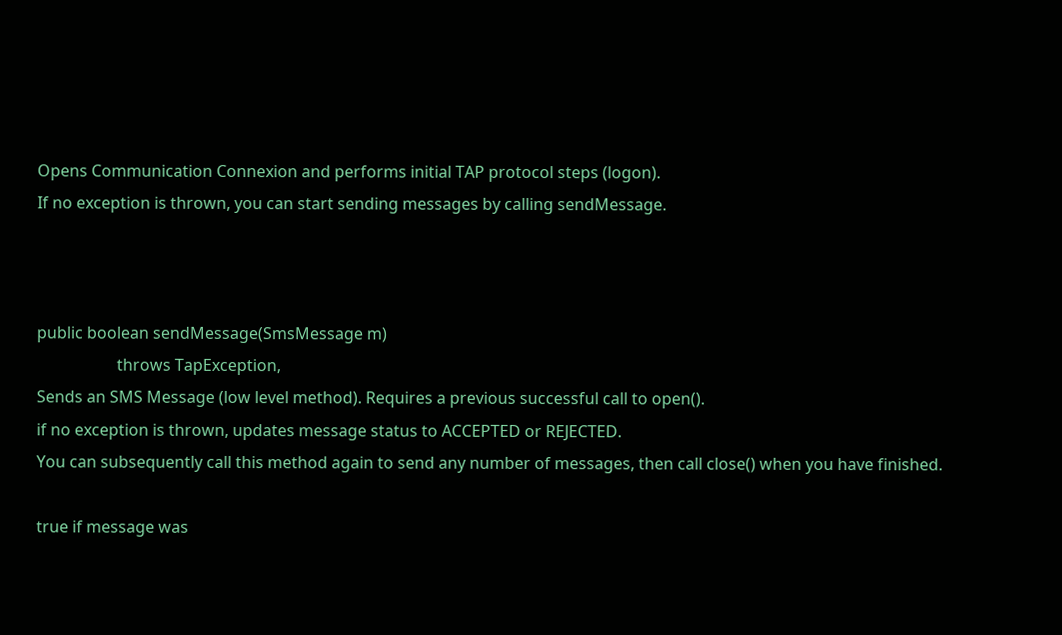Opens Communication Connexion and performs initial TAP protocol steps (logon).
If no exception is thrown, you can start sending messages by calling sendMessage.



public boolean sendMessage(SmsMessage m)
                    throws TapException,
Sends an SMS Message (low level method). Requires a previous successful call to open().
if no exception is thrown, updates message status to ACCEPTED or REJECTED.
You can subsequently call this method again to send any number of messages, then call close() when you have finished.

true if message was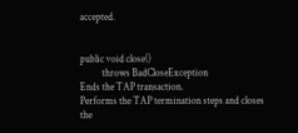accepted.


public void close()
           throws BadCloseException
Ends the TAP transaction.
Performs the TAP termination steps and closes the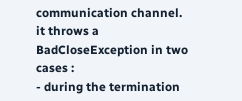communication channel.
it throws a BadCloseException in two cases :
- during the termination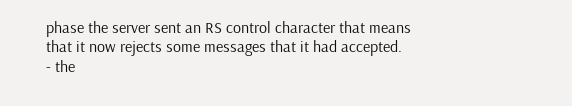phase the server sent an RS control character that means that it now rejects some messages that it had accepted.
- the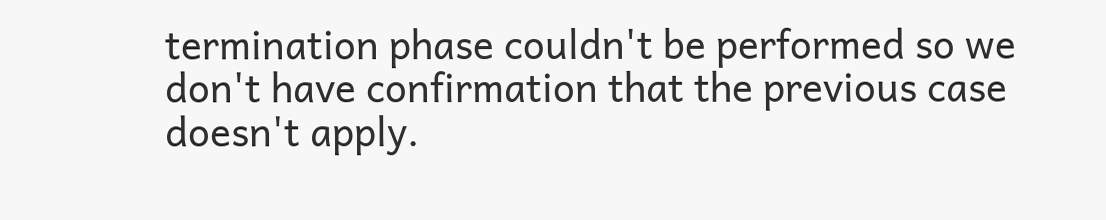termination phase couldn't be performed so we don't have confirmation that the previous case doesn't apply.